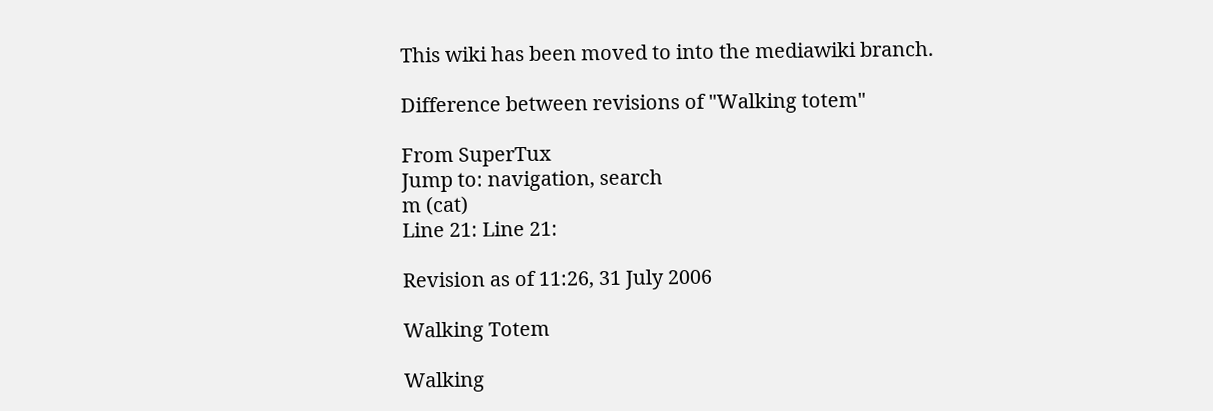This wiki has been moved to into the mediawiki branch.

Difference between revisions of "Walking totem"

From SuperTux
Jump to: navigation, search
m (cat)
Line 21: Line 21:

Revision as of 11:26, 31 July 2006

Walking Totem

Walking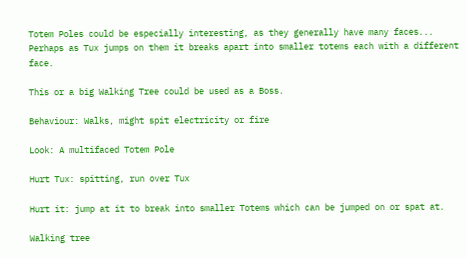Totem Poles could be especially interesting, as they generally have many faces... Perhaps as Tux jumps on them it breaks apart into smaller totems each with a different face.

This or a big Walking Tree could be used as a Boss.

Behaviour: Walks, might spit electricity or fire

Look: A multifaced Totem Pole

Hurt Tux: spitting, run over Tux

Hurt it: jump at it to break into smaller Totems which can be jumped on or spat at.

Walking tree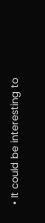• It could be interesting to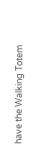have the Walking Totem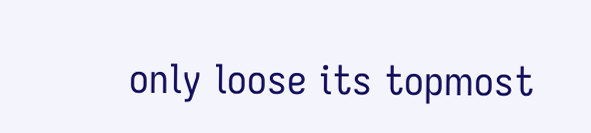only loose its topmost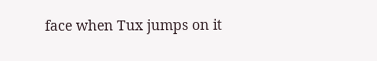face when Tux jumps on it